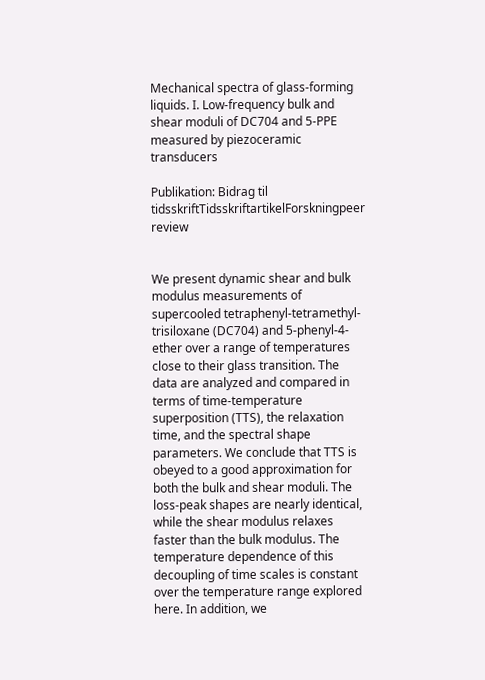Mechanical spectra of glass-forming liquids. I. Low-frequency bulk and shear moduli of DC704 and 5-PPE measured by piezoceramic transducers

Publikation: Bidrag til tidsskriftTidsskriftartikelForskningpeer review


We present dynamic shear and bulk modulus measurements of supercooled tetraphenyl-tetramethyl-trisiloxane (DC704) and 5-phenyl-4-ether over a range of temperatures close to their glass transition. The data are analyzed and compared in terms of time-temperature superposition (TTS), the relaxation time, and the spectral shape parameters. We conclude that TTS is obeyed to a good approximation for both the bulk and shear moduli. The loss-peak shapes are nearly identical, while the shear modulus relaxes faster than the bulk modulus. The temperature dependence of this decoupling of time scales is constant over the temperature range explored here. In addition, we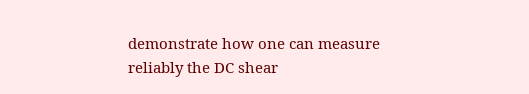demonstrate how one can measure reliably the DC shear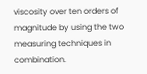viscosity over ten orders of magnitude by using the two measuring techniques in combination.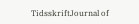TidsskriftJournal of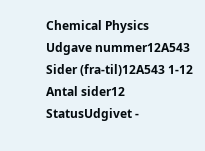Chemical Physics
Udgave nummer12A543
Sider (fra-til)12A543 1-12
Antal sider12
StatusUdgivet -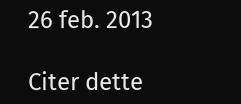26 feb. 2013

Citer dette